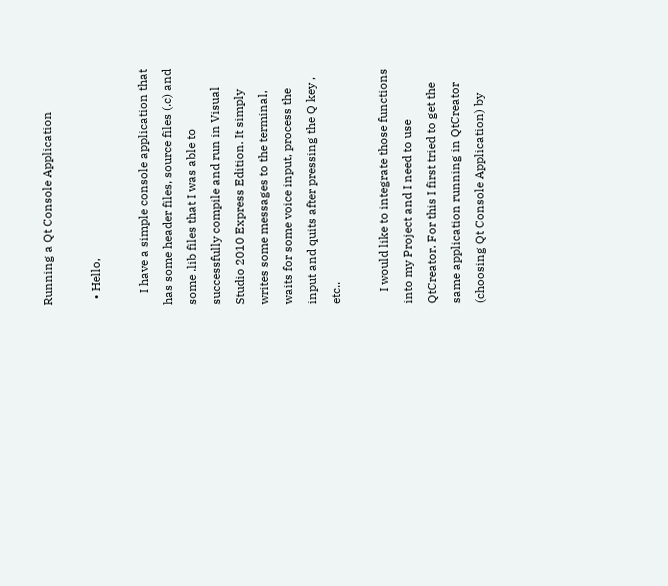Running a Qt Console Application

  • Hello,

    I have a simple console application that has some header files, source files (.c) and some .lib files that I was able to successfully compile and run in Visual Studio 2010 Express Edition. It simply writes some messages to the terminal, waits for some voice input, process the input and quits after pressing the Q key , etc..

    I would like to integrate those functions into my Project and I need to use QtCreator. For this I first tried to get the same application running in QtCreator (choosing Qt Console Application) by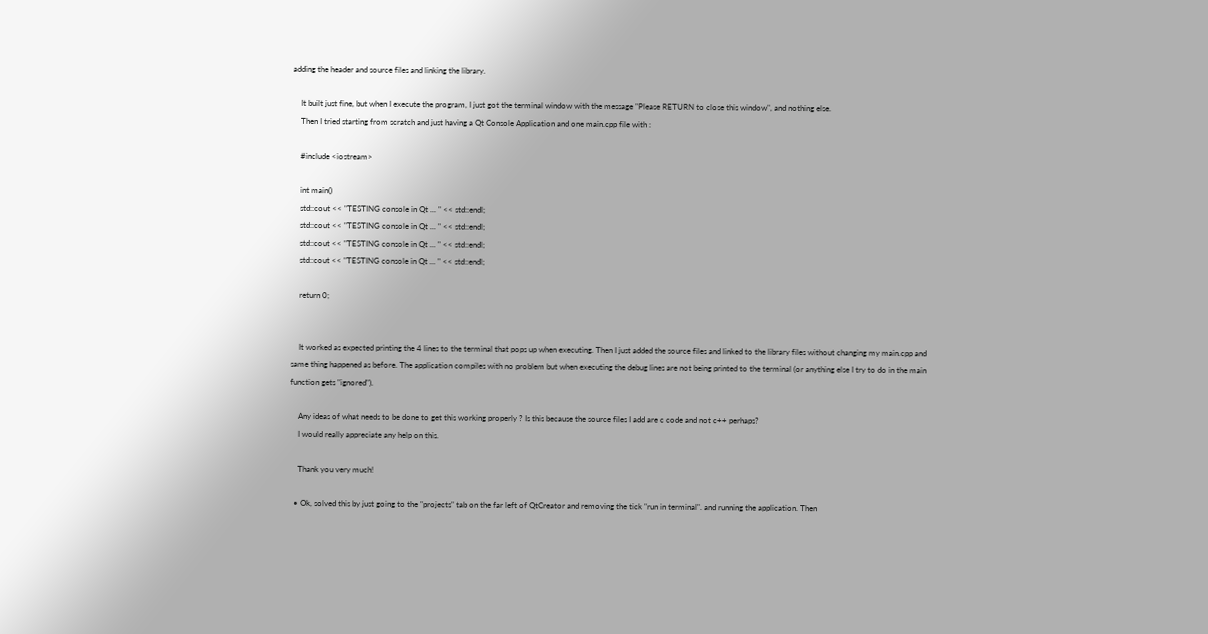adding the header and source files and linking the library.

    It built just fine, but when I execute the program, I just got the terminal window with the message "Please RETURN to close this window", and nothing else.
    Then I tried starting from scratch and just having a Qt Console Application and one main.cpp file with :

    #include <iostream>

    int main()
    std::cout << "TESTING console in Qt ... " << std::endl;
    std::cout << "TESTING console in Qt ... " << std::endl;
    std::cout << "TESTING console in Qt ... " << std::endl;
    std::cout << "TESTING console in Qt ... " << std::endl;

    return 0;


    It worked as expected printing the 4 lines to the terminal that pops up when executing. Then I just added the source files and linked to the library files without changing my main.cpp and same thing happened as before. The application compiles with no problem but when executing the debug lines are not being printed to the terminal (or anything else I try to do in the main function gets "ignored").

    Any ideas of what needs to be done to get this working properly ? Is this because the source files I add are c code and not c++ perhaps?
    I would really appreciate any help on this.

    Thank you very much!

  • Ok, solved this by just going to the "projects" tab on the far left of QtCreator and removing the tick "run in terminal". and running the application. Then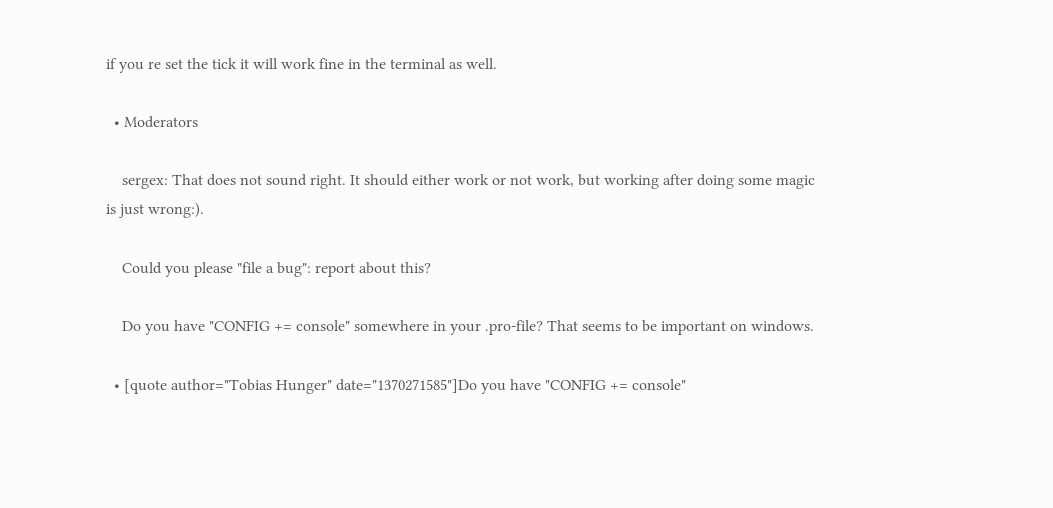if you re set the tick it will work fine in the terminal as well.

  • Moderators

    sergex: That does not sound right. It should either work or not work, but working after doing some magic is just wrong:).

    Could you please "file a bug": report about this?

    Do you have "CONFIG += console" somewhere in your .pro-file? That seems to be important on windows.

  • [quote author="Tobias Hunger" date="1370271585"]Do you have "CONFIG += console"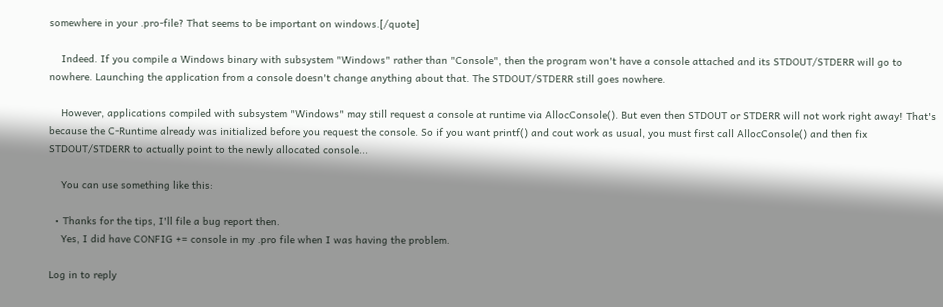somewhere in your .pro-file? That seems to be important on windows.[/quote]

    Indeed. If you compile a Windows binary with subsystem "Windows" rather than "Console", then the program won't have a console attached and its STDOUT/STDERR will go to nowhere. Launching the application from a console doesn't change anything about that. The STDOUT/STDERR still goes nowhere.

    However, applications compiled with subsystem "Windows" may still request a console at runtime via AllocConsole(). But even then STDOUT or STDERR will not work right away! That's because the C-Runtime already was initialized before you request the console. So if you want printf() and cout work as usual, you must first call AllocConsole() and then fix STDOUT/STDERR to actually point to the newly allocated console...

    You can use something like this:

  • Thanks for the tips, I'll file a bug report then.
    Yes, I did have CONFIG += console in my .pro file when I was having the problem.

Log in to reply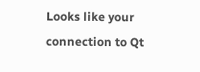Looks like your connection to Qt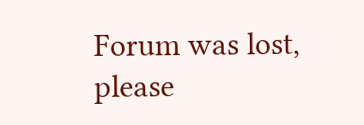Forum was lost, please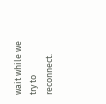wait while we try to reconnect.